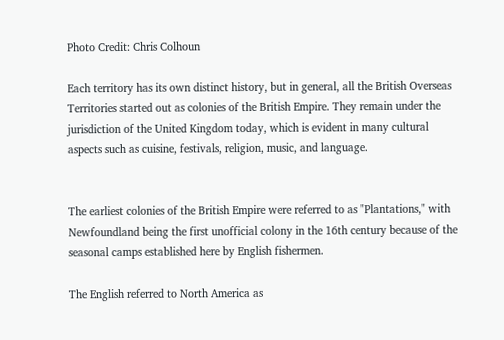Photo Credit: Chris Colhoun

Each territory has its own distinct history, but in general, all the British Overseas Territories started out as colonies of the British Empire. They remain under the jurisdiction of the United Kingdom today, which is evident in many cultural aspects such as cuisine, festivals, religion, music, and language.


The earliest colonies of the British Empire were referred to as "Plantations," with Newfoundland being the first unofficial colony in the 16th century because of the seasonal camps established here by English fishermen.

The English referred to North America as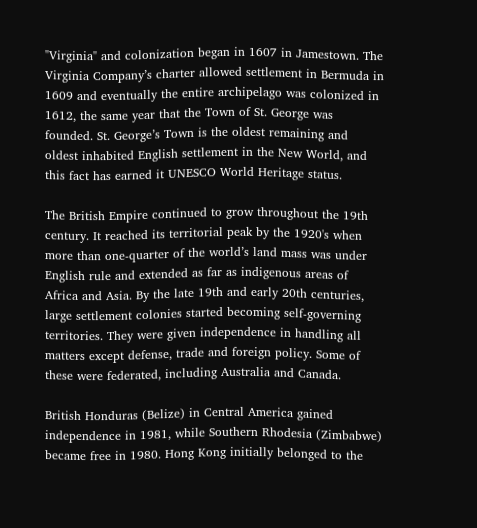"Virginia" and colonization began in 1607 in Jamestown. The Virginia Company’s charter allowed settlement in Bermuda in 1609 and eventually the entire archipelago was colonized in 1612, the same year that the Town of St. George was founded. St. George’s Town is the oldest remaining and oldest inhabited English settlement in the New World, and this fact has earned it UNESCO World Heritage status.

The British Empire continued to grow throughout the 19th century. It reached its territorial peak by the 1920's when more than one-quarter of the world’s land mass was under English rule and extended as far as indigenous areas of Africa and Asia. By the late 19th and early 20th centuries, large settlement colonies started becoming self-governing territories. They were given independence in handling all matters except defense, trade and foreign policy. Some of these were federated, including Australia and Canada.

British Honduras (Belize) in Central America gained independence in 1981, while Southern Rhodesia (Zimbabwe) became free in 1980. Hong Kong initially belonged to the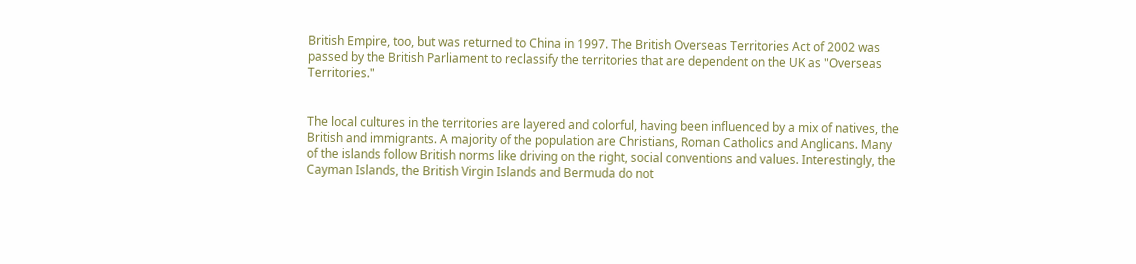British Empire, too, but was returned to China in 1997. The British Overseas Territories Act of 2002 was passed by the British Parliament to reclassify the territories that are dependent on the UK as "Overseas Territories."


The local cultures in the territories are layered and colorful, having been influenced by a mix of natives, the British and immigrants. A majority of the population are Christians, Roman Catholics and Anglicans. Many of the islands follow British norms like driving on the right, social conventions and values. Interestingly, the Cayman Islands, the British Virgin Islands and Bermuda do not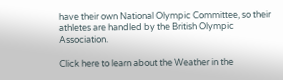have their own National Olympic Committee, so their athletes are handled by the British Olympic Association.

Click here to learn about the Weather in the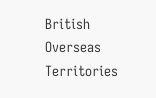British Overseas Territories